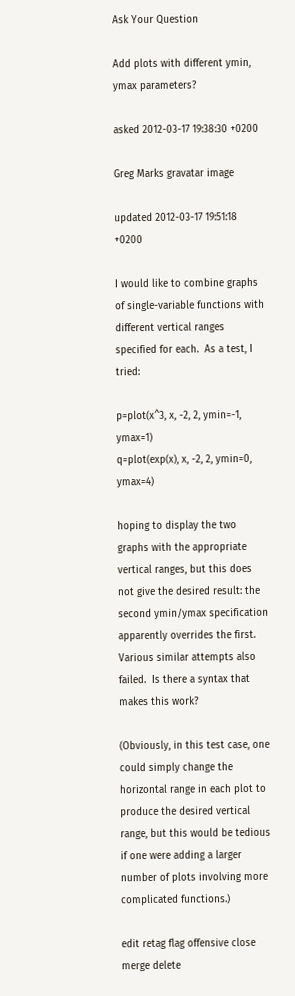Ask Your Question

Add plots with different ymin, ymax parameters?

asked 2012-03-17 19:38:30 +0200

Greg Marks gravatar image

updated 2012-03-17 19:51:18 +0200

I would like to combine graphs of single-variable functions with different vertical ranges specified for each.  As a test, I tried:

p=plot(x^3, x, -2, 2, ymin=-1, ymax=1)
q=plot(exp(x), x, -2, 2, ymin=0, ymax=4)

hoping to display the two graphs with the appropriate vertical ranges, but this does not give the desired result: the second ymin/ymax specification apparently overrides the first.  Various similar attempts also failed.  Is there a syntax that makes this work?

(Obviously, in this test case, one could simply change the horizontal range in each plot to produce the desired vertical range, but this would be tedious if one were adding a larger number of plots involving more complicated functions.)

edit retag flag offensive close merge delete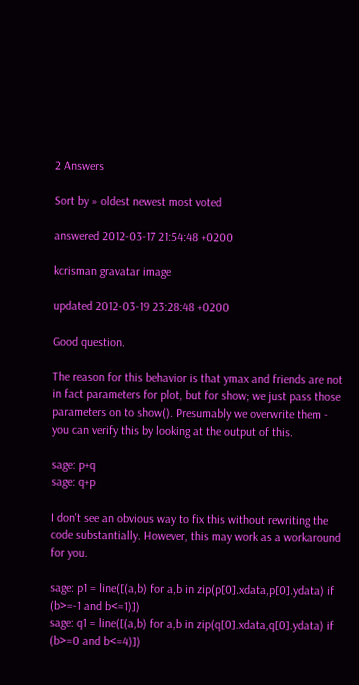2 Answers

Sort by » oldest newest most voted

answered 2012-03-17 21:54:48 +0200

kcrisman gravatar image

updated 2012-03-19 23:28:48 +0200

Good question.

The reason for this behavior is that ymax and friends are not in fact parameters for plot, but for show; we just pass those parameters on to show(). Presumably we overwrite them - you can verify this by looking at the output of this.

sage: p+q
sage: q+p

I don't see an obvious way to fix this without rewriting the code substantially. However, this may work as a workaround for you.

sage: p1 = line([(a,b) for a,b in zip(p[0].xdata,p[0].ydata) if (b>=-1 and b<=1)])
sage: q1 = line([(a,b) for a,b in zip(q[0].xdata,q[0].ydata) if (b>=0 and b<=4)])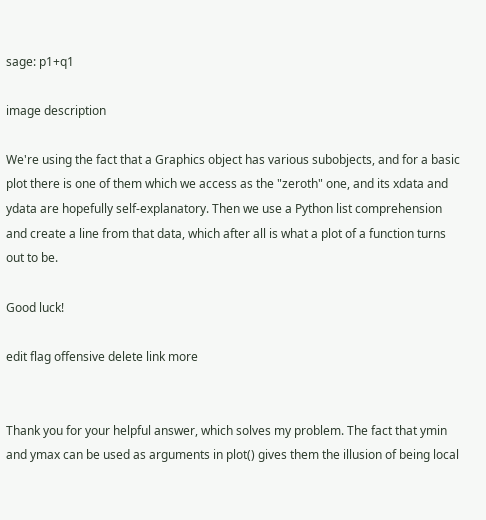sage: p1+q1

image description

We're using the fact that a Graphics object has various subobjects, and for a basic plot there is one of them which we access as the "zeroth" one, and its xdata and ydata are hopefully self-explanatory. Then we use a Python list comprehension and create a line from that data, which after all is what a plot of a function turns out to be.

Good luck!

edit flag offensive delete link more


Thank you for your helpful answer, which solves my problem. The fact that ymin and ymax can be used as arguments in plot() gives them the illusion of being local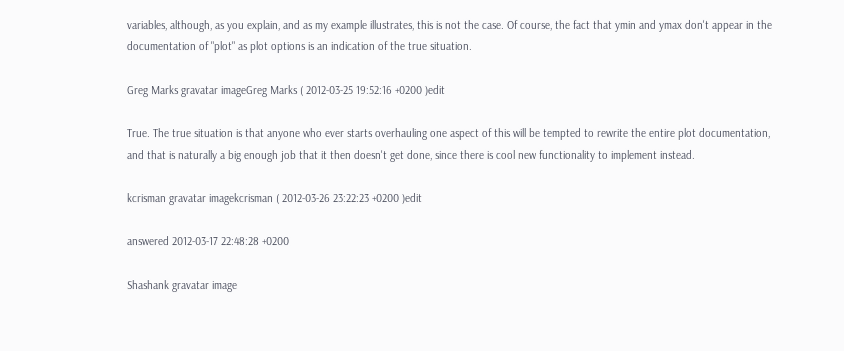variables, although, as you explain, and as my example illustrates, this is not the case. Of course, the fact that ymin and ymax don't appear in the documentation of "plot" as plot options is an indication of the true situation.

Greg Marks gravatar imageGreg Marks ( 2012-03-25 19:52:16 +0200 )edit

True. The true situation is that anyone who ever starts overhauling one aspect of this will be tempted to rewrite the entire plot documentation, and that is naturally a big enough job that it then doesn't get done, since there is cool new functionality to implement instead.

kcrisman gravatar imagekcrisman ( 2012-03-26 23:22:23 +0200 )edit

answered 2012-03-17 22:48:28 +0200

Shashank gravatar image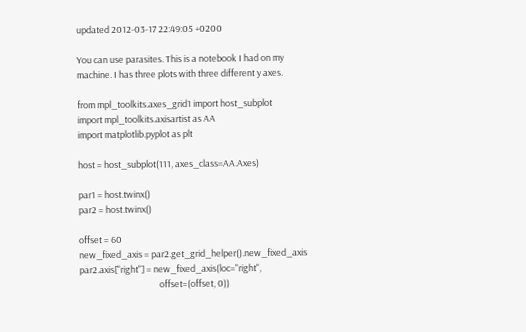updated 2012-03-17 22:49:05 +0200

You can use parasites. This is a notebook I had on my machine. I has three plots with three different y axes.

from mpl_toolkits.axes_grid1 import host_subplot
import mpl_toolkits.axisartist as AA
import matplotlib.pyplot as plt

host = host_subplot(111, axes_class=AA.Axes)

par1 = host.twinx()
par2 = host.twinx()

offset = 60
new_fixed_axis = par2.get_grid_helper().new_fixed_axis
par2.axis["right"] = new_fixed_axis(loc="right",
                                        offset=(offset, 0))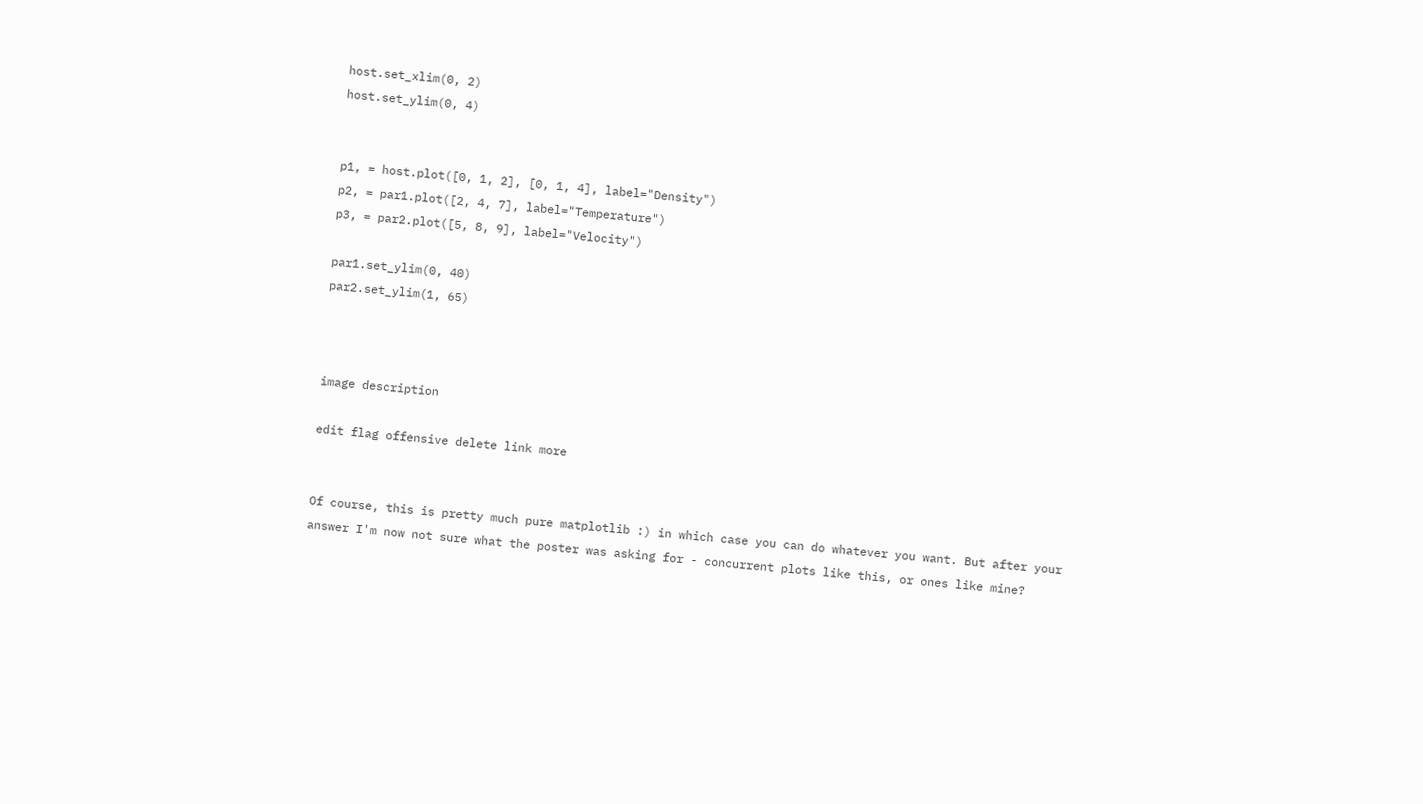host.set_xlim(0, 2)
host.set_ylim(0, 4)


p1, = host.plot([0, 1, 2], [0, 1, 4], label="Density")
p2, = par1.plot([2, 4, 7], label="Temperature")
p3, = par2.plot([5, 8, 9], label="Velocity")

par1.set_ylim(0, 40)
par2.set_ylim(1, 65)



image description

edit flag offensive delete link more


Of course, this is pretty much pure matplotlib :) in which case you can do whatever you want. But after your answer I'm now not sure what the poster was asking for - concurrent plots like this, or ones like mine?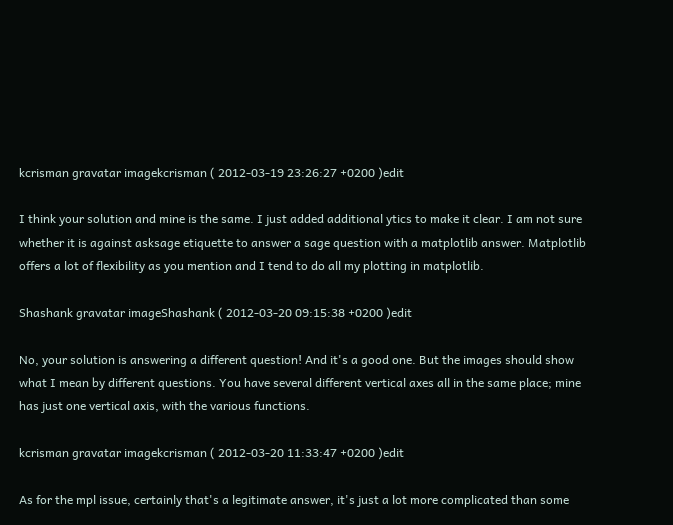kcrisman gravatar imagekcrisman ( 2012-03-19 23:26:27 +0200 )edit

I think your solution and mine is the same. I just added additional ytics to make it clear. I am not sure whether it is against asksage etiquette to answer a sage question with a matplotlib answer. Matplotlib offers a lot of flexibility as you mention and I tend to do all my plotting in matplotlib.

Shashank gravatar imageShashank ( 2012-03-20 09:15:38 +0200 )edit

No, your solution is answering a different question! And it's a good one. But the images should show what I mean by different questions. You have several different vertical axes all in the same place; mine has just one vertical axis, with the various functions.

kcrisman gravatar imagekcrisman ( 2012-03-20 11:33:47 +0200 )edit

As for the mpl issue, certainly that's a legitimate answer, it's just a lot more complicated than some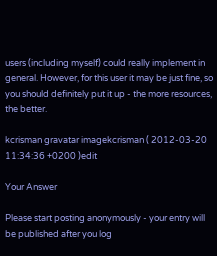users (including myself) could really implement in general. However, for this user it may be just fine, so you should definitely put it up - the more resources, the better.

kcrisman gravatar imagekcrisman ( 2012-03-20 11:34:36 +0200 )edit

Your Answer

Please start posting anonymously - your entry will be published after you log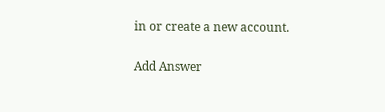in or create a new account.

Add Answer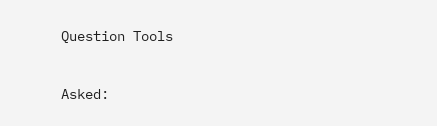Question Tools


Asked: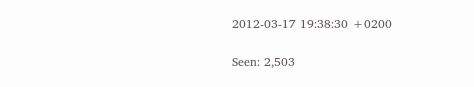2012-03-17 19:38:30 +0200

Seen: 2,503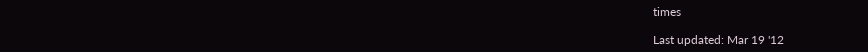times

Last updated: Mar 19 '12